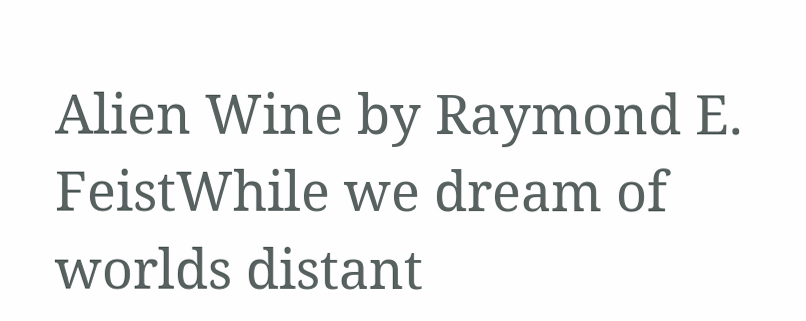Alien Wine by Raymond E. FeistWhile we dream of worlds distant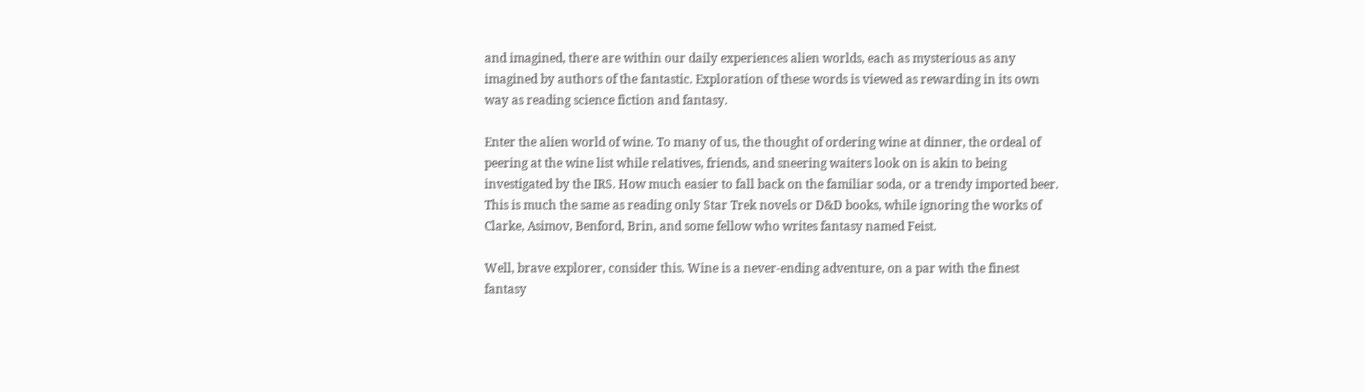and imagined, there are within our daily experiences alien worlds, each as mysterious as any imagined by authors of the fantastic. Exploration of these words is viewed as rewarding in its own way as reading science fiction and fantasy.

Enter the alien world of wine. To many of us, the thought of ordering wine at dinner, the ordeal of peering at the wine list while relatives, friends, and sneering waiters look on is akin to being investigated by the IRS. How much easier to fall back on the familiar soda, or a trendy imported beer. This is much the same as reading only Star Trek novels or D&D books, while ignoring the works of Clarke, Asimov, Benford, Brin, and some fellow who writes fantasy named Feist.

Well, brave explorer, consider this. Wine is a never-ending adventure, on a par with the finest fantasy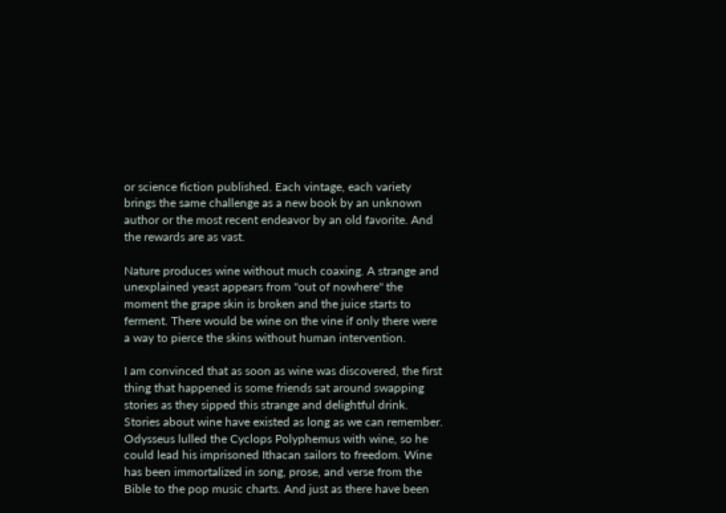or science fiction published. Each vintage, each variety brings the same challenge as a new book by an unknown author or the most recent endeavor by an old favorite. And the rewards are as vast.

Nature produces wine without much coaxing. A strange and unexplained yeast appears from "out of nowhere" the moment the grape skin is broken and the juice starts to ferment. There would be wine on the vine if only there were a way to pierce the skins without human intervention.

I am convinced that as soon as wine was discovered, the first thing that happened is some friends sat around swapping stories as they sipped this strange and delightful drink. Stories about wine have existed as long as we can remember. Odysseus lulled the Cyclops Polyphemus with wine, so he could lead his imprisoned Ithacan sailors to freedom. Wine has been immortalized in song, prose, and verse from the Bible to the pop music charts. And just as there have been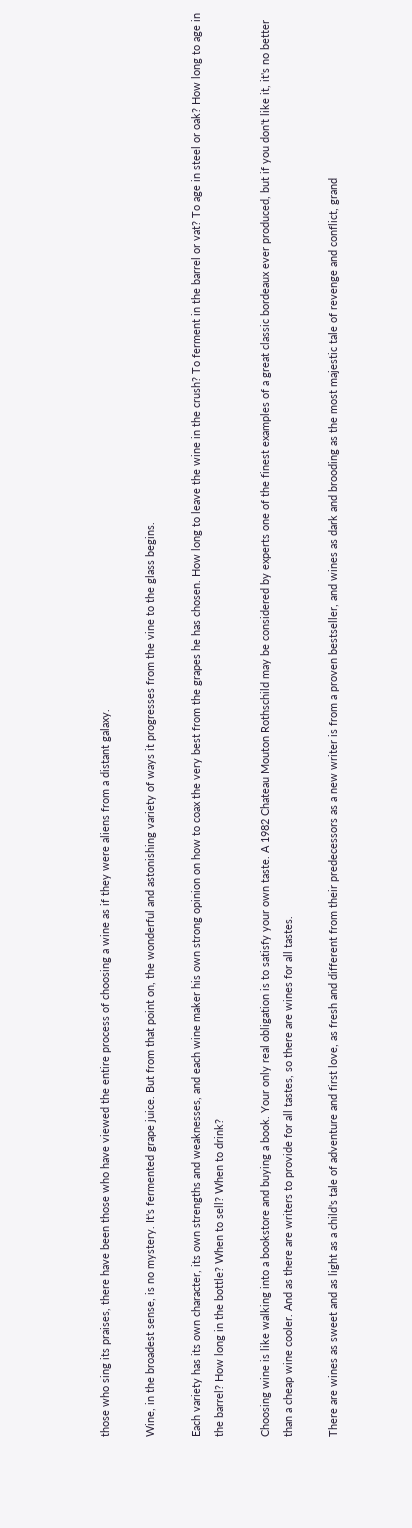those who sing its praises, there have been those who have viewed the entire process of choosing a wine as if they were aliens from a distant galaxy.

Wine, in the broadest sense, is no mystery. It's fermented grape juice. But from that point on, the wonderful and astonishing variety of ways it progresses from the vine to the glass begins.

Each variety has its own character, its own strengths and weaknesses, and each wine maker his own strong opinion on how to coax the very best from the grapes he has chosen. How long to leave the wine in the crush? To ferment in the barrel or vat? To age in steel or oak? How long to age in the barrel? How long in the bottle? When to sell? When to drink?

Choosing wine is like walking into a bookstore and buying a book. Your only real obligation is to satisfy your own taste. A 1982 Chateau Mouton Rothschild may be considered by experts one of the finest examples of a great classic bordeaux ever produced, but if you don't like it, it's no better than a cheap wine cooler. And as there are writers to provide for all tastes, so there are wines for all tastes.

There are wines as sweet and as light as a child's tale of adventure and first love, as fresh and different from their predecessors as a new writer is from a proven bestseller, and wines as dark and brooding as the most majestic tale of revenge and conflict, grand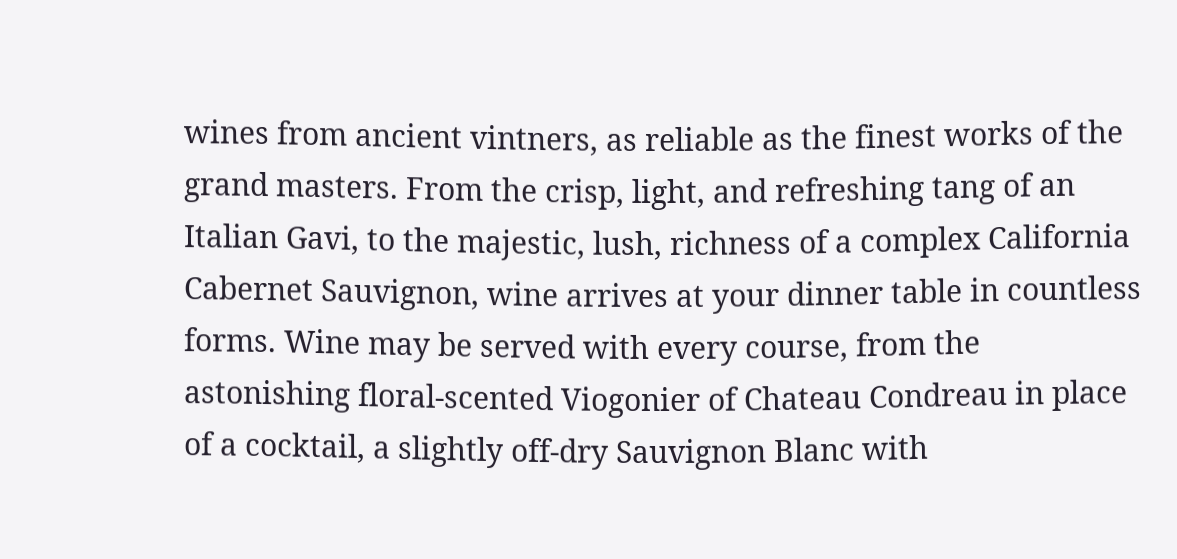wines from ancient vintners, as reliable as the finest works of the grand masters. From the crisp, light, and refreshing tang of an Italian Gavi, to the majestic, lush, richness of a complex California Cabernet Sauvignon, wine arrives at your dinner table in countless forms. Wine may be served with every course, from the astonishing floral-scented Viogonier of Chateau Condreau in place of a cocktail, a slightly off-dry Sauvignon Blanc with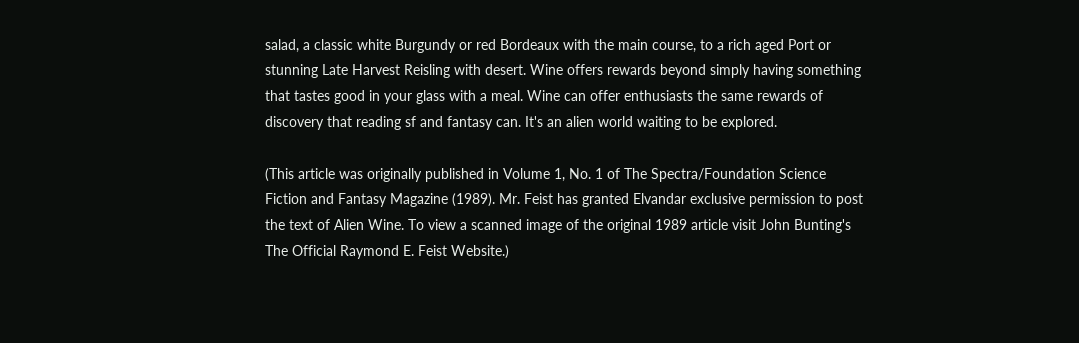salad, a classic white Burgundy or red Bordeaux with the main course, to a rich aged Port or stunning Late Harvest Reisling with desert. Wine offers rewards beyond simply having something that tastes good in your glass with a meal. Wine can offer enthusiasts the same rewards of discovery that reading sf and fantasy can. It's an alien world waiting to be explored.

(This article was originally published in Volume 1, No. 1 of The Spectra/Foundation Science Fiction and Fantasy Magazine (1989). Mr. Feist has granted Elvandar exclusive permission to post the text of Alien Wine. To view a scanned image of the original 1989 article visit John Bunting's The Official Raymond E. Feist Website.)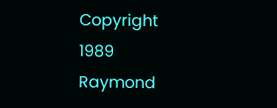Copyright 1989 Raymond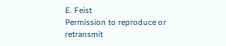E. Feist
Permission to reproduce or retransmit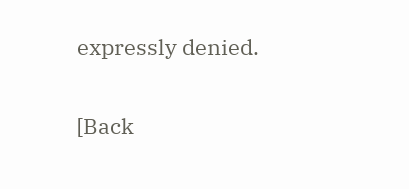expressly denied.

[Back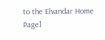to the Elvandar Home Page]